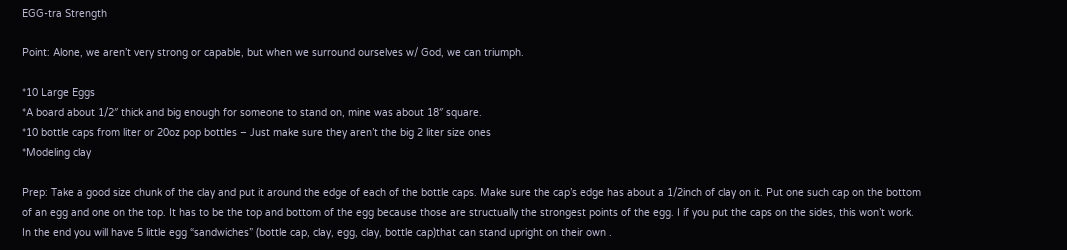EGG-tra Strength

Point: Alone, we aren’t very strong or capable, but when we surround ourselves w/ God, we can triumph.

*10 Large Eggs
*A board about 1/2″ thick and big enough for someone to stand on, mine was about 18″ square.
*10 bottle caps from liter or 20oz pop bottles – Just make sure they aren’t the big 2 liter size ones
*Modeling clay

Prep: Take a good size chunk of the clay and put it around the edge of each of the bottle caps. Make sure the cap’s edge has about a 1/2inch of clay on it. Put one such cap on the bottom of an egg and one on the top. It has to be the top and bottom of the egg because those are structually the strongest points of the egg. I if you put the caps on the sides, this won’t work. In the end you will have 5 little egg “sandwiches” (bottle cap, clay, egg, clay, bottle cap)that can stand upright on their own .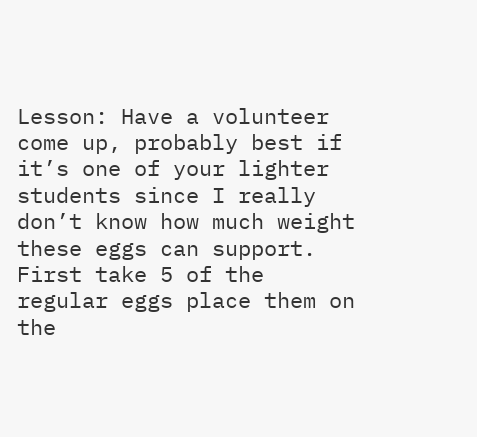Lesson: Have a volunteer come up, probably best if it’s one of your lighter students since I really don’t know how much weight these eggs can support. First take 5 of the regular eggs place them on the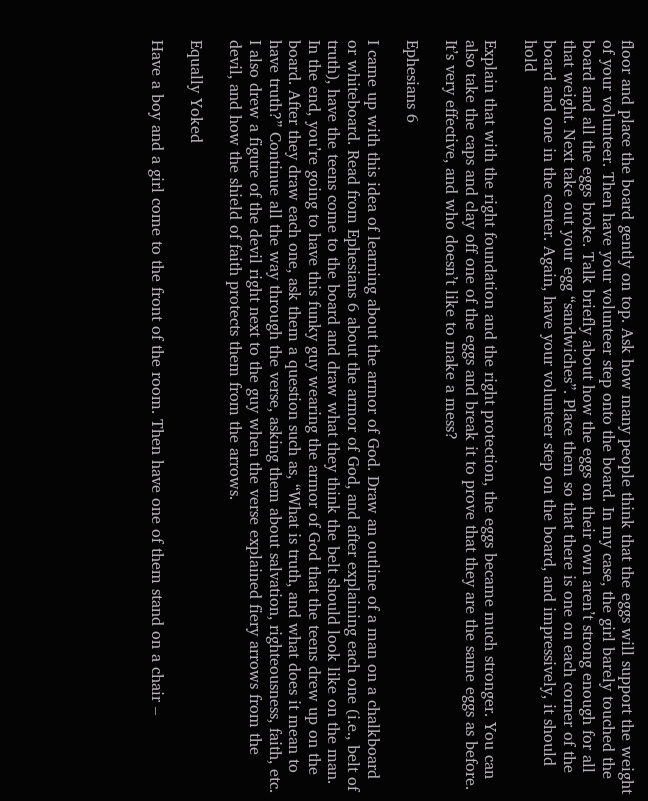floor and place the board gently on top. Ask how many people think that the eggs will support the weight of your volunteer. Then have your volunteer step onto the board. In my case, the girl barely touched the board and all the eggs broke. Talk briefly about how the eggs on their own aren’t strong enough for all that weight. Next take out your egg “sandwiches”. Place them so that there is one on each corner of the board and one in the center. Again, have your volunteer step on the board, and impressively, it should hold

Explain that with the right foundation and the right protection, the eggs became much stronger. You can also take the caps and clay off one of the eggs and break it to prove that they are the same eggs as before. It’s very effective, and who doesn’t like to make a mess?

Ephesians 6

I came up with this idea of learning about the armor of God. Draw an outline of a man on a chalkboard or whiteboard. Read from Ephesians 6 about the armor of God, and after explaining each one (i.e., belt of truth), have the teens come to the board and draw what they think the belt should look like on the man. In the end, you’re going to have this funky guy wearing the armor of God that the teens drew up on the board. After they draw each one, ask them a question such as, “What is truth, and what does it mean to have truth?” Continue all the way through the verse, asking them about salvation, righteousness, faith, etc. I also drew a figure of the devil right next to the guy when the verse explained fiery arrows from the devil, and how the shield of faith protects them from the arrows.

Equally Yoked

Have a boy and a girl come to the front of the room. Then have one of them stand on a chair –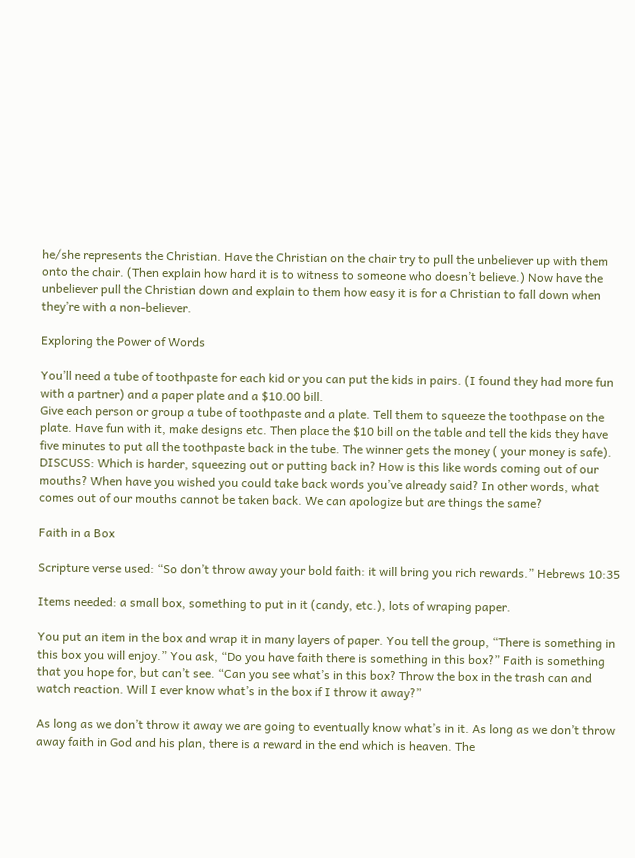he/she represents the Christian. Have the Christian on the chair try to pull the unbeliever up with them onto the chair. (Then explain how hard it is to witness to someone who doesn’t believe.) Now have the unbeliever pull the Christian down and explain to them how easy it is for a Christian to fall down when they’re with a non-believer.

Exploring the Power of Words

You’ll need a tube of toothpaste for each kid or you can put the kids in pairs. (I found they had more fun with a partner) and a paper plate and a $10.00 bill.
Give each person or group a tube of toothpaste and a plate. Tell them to squeeze the toothpase on the plate. Have fun with it, make designs etc. Then place the $10 bill on the table and tell the kids they have five minutes to put all the toothpaste back in the tube. The winner gets the money ( your money is safe). DISCUSS: Which is harder, squeezing out or putting back in? How is this like words coming out of our mouths? When have you wished you could take back words you’ve already said? In other words, what comes out of our mouths cannot be taken back. We can apologize but are things the same?

Faith in a Box

Scripture verse used: “So don’t throw away your bold faith: it will bring you rich rewards.” Hebrews 10:35

Items needed: a small box, something to put in it (candy, etc.), lots of wraping paper.

You put an item in the box and wrap it in many layers of paper. You tell the group, “There is something in this box you will enjoy.” You ask, “Do you have faith there is something in this box?” Faith is something that you hope for, but can’t see. “Can you see what’s in this box? Throw the box in the trash can and watch reaction. Will I ever know what’s in the box if I throw it away?”

As long as we don’t throw it away we are going to eventually know what’s in it. As long as we don’t throw away faith in God and his plan, there is a reward in the end which is heaven. The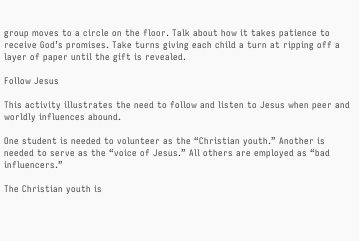group moves to a circle on the floor. Talk about how it takes patience to receive God’s promises. Take turns giving each child a turn at ripping off a layer of paper until the gift is revealed.

Follow Jesus

This activity illustrates the need to follow and listen to Jesus when peer and worldly influences abound.

One student is needed to volunteer as the “Christian youth.” Another is needed to serve as the “voice of Jesus.” All others are employed as “bad influencers.”

The Christian youth is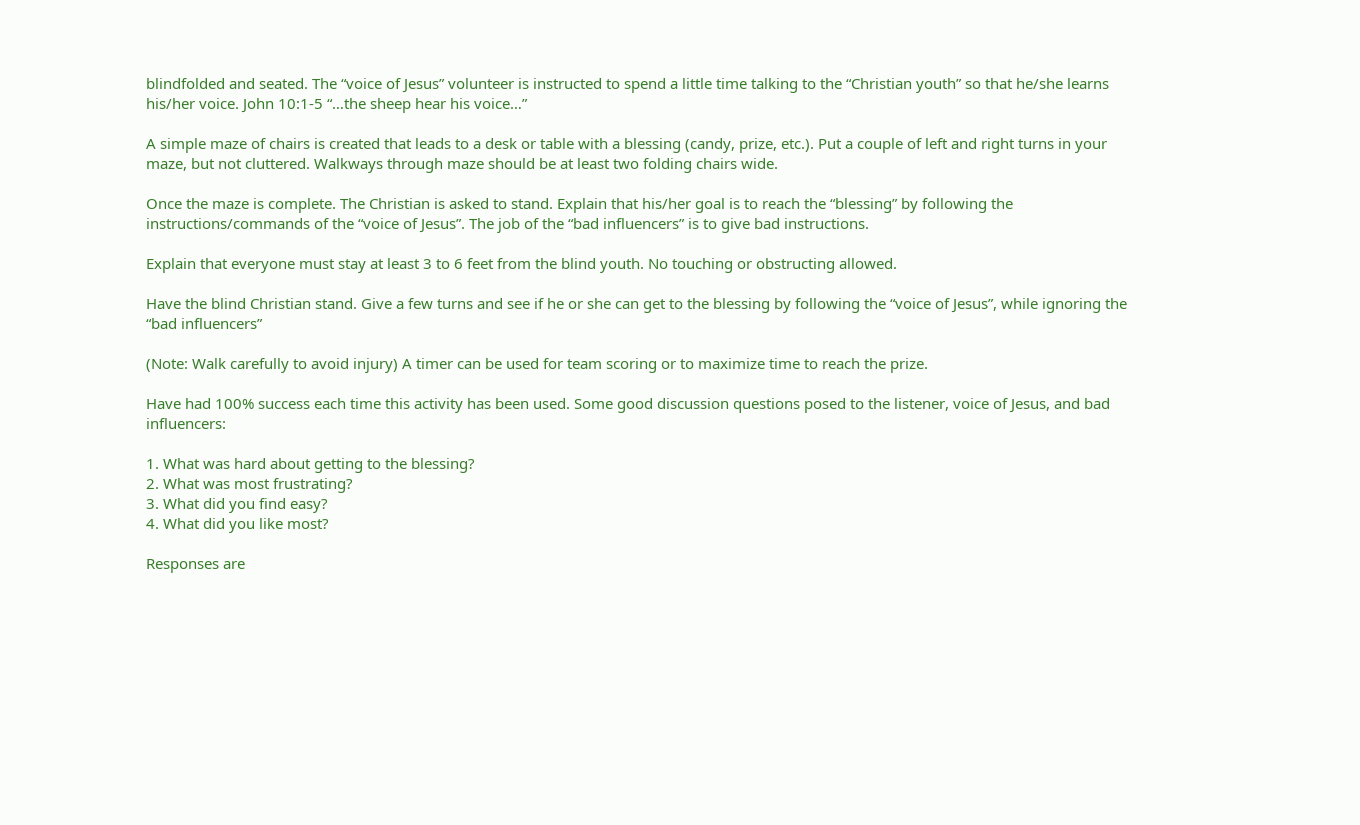blindfolded and seated. The “voice of Jesus” volunteer is instructed to spend a little time talking to the “Christian youth” so that he/she learns his/her voice. John 10:1-5 “…the sheep hear his voice…”

A simple maze of chairs is created that leads to a desk or table with a blessing (candy, prize, etc.). Put a couple of left and right turns in your maze, but not cluttered. Walkways through maze should be at least two folding chairs wide.

Once the maze is complete. The Christian is asked to stand. Explain that his/her goal is to reach the “blessing” by following the instructions/commands of the “voice of Jesus”. The job of the “bad influencers” is to give bad instructions.

Explain that everyone must stay at least 3 to 6 feet from the blind youth. No touching or obstructing allowed.

Have the blind Christian stand. Give a few turns and see if he or she can get to the blessing by following the “voice of Jesus”, while ignoring the “bad influencers”

(Note: Walk carefully to avoid injury) A timer can be used for team scoring or to maximize time to reach the prize.

Have had 100% success each time this activity has been used. Some good discussion questions posed to the listener, voice of Jesus, and bad influencers:

1. What was hard about getting to the blessing?
2. What was most frustrating?
3. What did you find easy?
4. What did you like most?

Responses are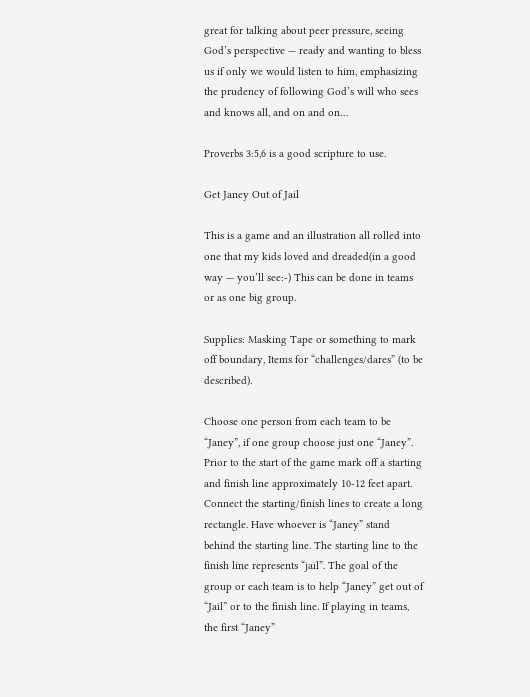great for talking about peer pressure, seeing God’s perspective — ready and wanting to bless us if only we would listen to him, emphasizing the prudency of following God’s will who sees and knows all, and on and on…

Proverbs 3:5,6 is a good scripture to use.

Get Janey Out of Jail

This is a game and an illustration all rolled into one that my kids loved and dreaded(in a good way — you’ll see:-) This can be done in teams or as one big group.

Supplies: Masking Tape or something to mark off boundary, Items for “challenges/dares” (to be described).

Choose one person from each team to be “Janey”, if one group choose just one “Janey”. Prior to the start of the game mark off a starting and finish line approximately 10-12 feet apart. Connect the starting/finish lines to create a long rectangle. Have whoever is “Janey” stand behind the starting line. The starting line to the finish line represents “jail”. The goal of the group or each team is to help “Janey” get out of “Jail” or to the finish line. If playing in teams, the first “Janey”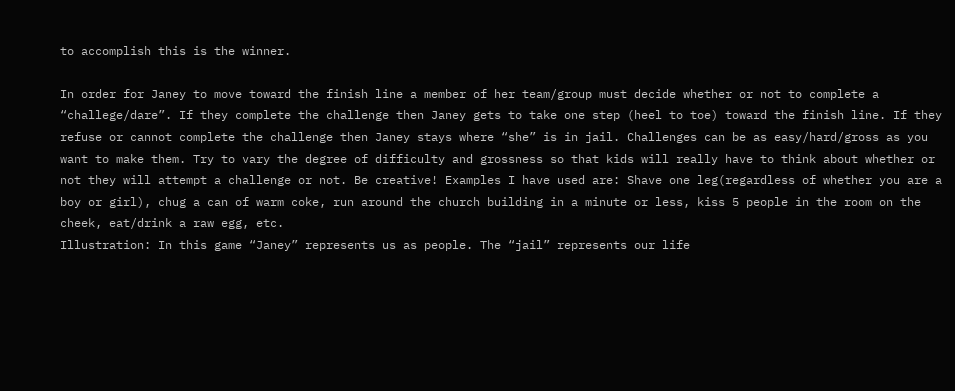to accomplish this is the winner.

In order for Janey to move toward the finish line a member of her team/group must decide whether or not to complete a “challege/dare”. If they complete the challenge then Janey gets to take one step (heel to toe) toward the finish line. If they refuse or cannot complete the challenge then Janey stays where “she” is in jail. Challenges can be as easy/hard/gross as you want to make them. Try to vary the degree of difficulty and grossness so that kids will really have to think about whether or not they will attempt a challenge or not. Be creative! Examples I have used are: Shave one leg(regardless of whether you are a boy or girl), chug a can of warm coke, run around the church building in a minute or less, kiss 5 people in the room on the cheek, eat/drink a raw egg, etc.
Illustration: In this game “Janey” represents us as people. The “jail” represents our life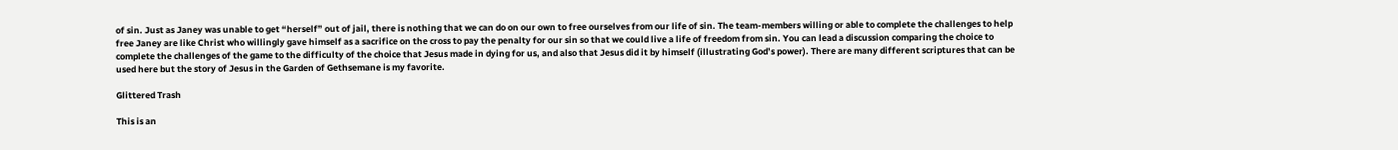of sin. Just as Janey was unable to get “herself” out of jail, there is nothing that we can do on our own to free ourselves from our life of sin. The team-members willing or able to complete the challenges to help free Janey are like Christ who willingly gave himself as a sacrifice on the cross to pay the penalty for our sin so that we could live a life of freedom from sin. You can lead a discussion comparing the choice to complete the challenges of the game to the difficulty of the choice that Jesus made in dying for us, and also that Jesus did it by himself (illustrating God’s power). There are many different scriptures that can be used here but the story of Jesus in the Garden of Gethsemane is my favorite.

Glittered Trash

This is an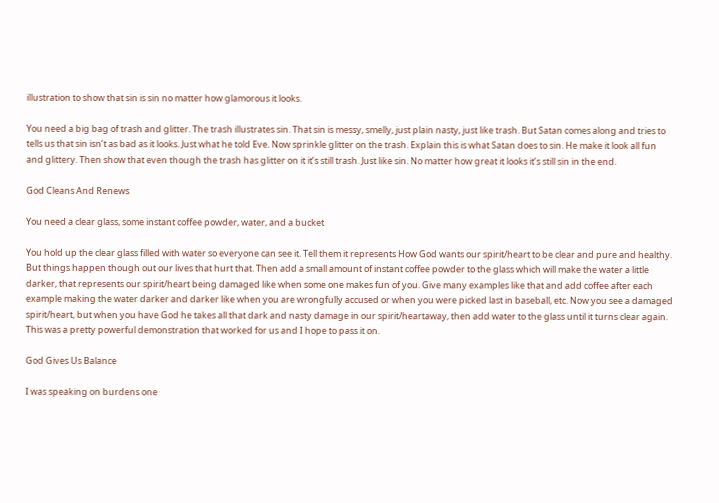illustration to show that sin is sin no matter how glamorous it looks.

You need a big bag of trash and glitter. The trash illustrates sin. That sin is messy, smelly, just plain nasty, just like trash. But Satan comes along and tries to tells us that sin isn’t as bad as it looks. Just what he told Eve. Now sprinkle glitter on the trash. Explain this is what Satan does to sin. He make it look all fun and glittery. Then show that even though the trash has glitter on it it’s still trash. Just like sin. No matter how great it looks it’s still sin in the end.

God Cleans And Renews

You need a clear glass, some instant coffee powder, water, and a bucket

You hold up the clear glass filled with water so everyone can see it. Tell them it represents How God wants our spirit/heart to be clear and pure and healthy. But things happen though out our lives that hurt that. Then add a small amount of instant coffee powder to the glass which will make the water a little darker, that represents our spirit/heart being damaged like when some one makes fun of you. Give many examples like that and add coffee after each example making the water darker and darker like when you are wrongfully accused or when you were picked last in baseball, etc. Now you see a damaged spirit/heart, but when you have God he takes all that dark and nasty damage in our spirit/heartaway, then add water to the glass until it turns clear again. This was a pretty powerful demonstration that worked for us and I hope to pass it on.

God Gives Us Balance

I was speaking on burdens one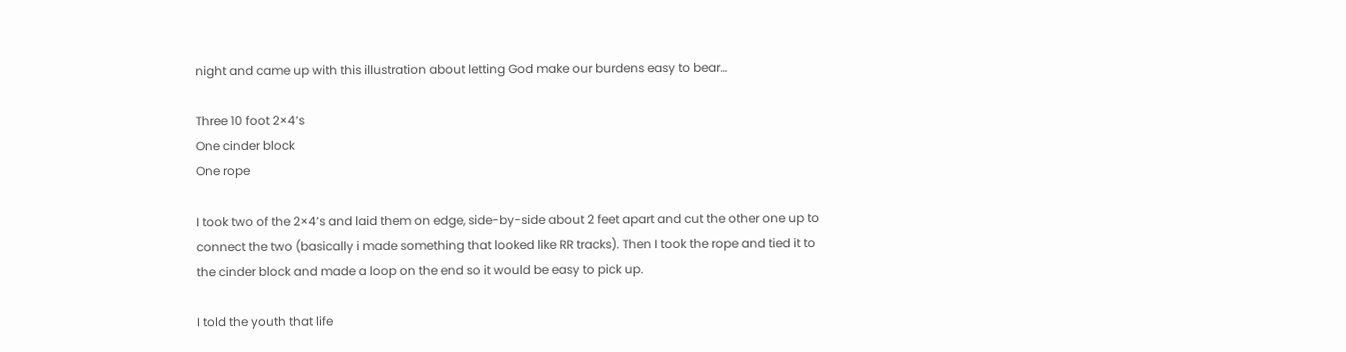night and came up with this illustration about letting God make our burdens easy to bear…

Three 10 foot 2×4’s
One cinder block
One rope

I took two of the 2×4’s and laid them on edge, side-by-side about 2 feet apart and cut the other one up to connect the two (basically i made something that looked like RR tracks). Then I took the rope and tied it to the cinder block and made a loop on the end so it would be easy to pick up.

I told the youth that life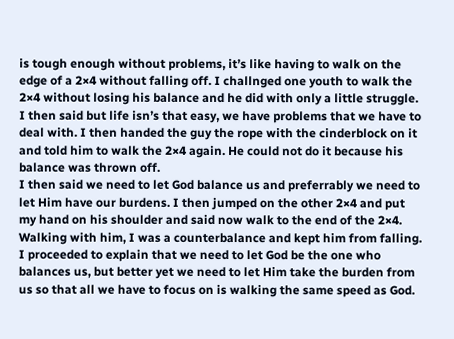is tough enough without problems, it’s like having to walk on the edge of a 2×4 without falling off. I challnged one youth to walk the 2×4 without losing his balance and he did with only a little struggle.
I then said but life isn’s that easy, we have problems that we have to deal with. I then handed the guy the rope with the cinderblock on it and told him to walk the 2×4 again. He could not do it because his balance was thrown off.
I then said we need to let God balance us and preferrably we need to let Him have our burdens. I then jumped on the other 2×4 and put my hand on his shoulder and said now walk to the end of the 2×4. Walking with him, I was a counterbalance and kept him from falling.
I proceeded to explain that we need to let God be the one who balances us, but better yet we need to let Him take the burden from us so that all we have to focus on is walking the same speed as God.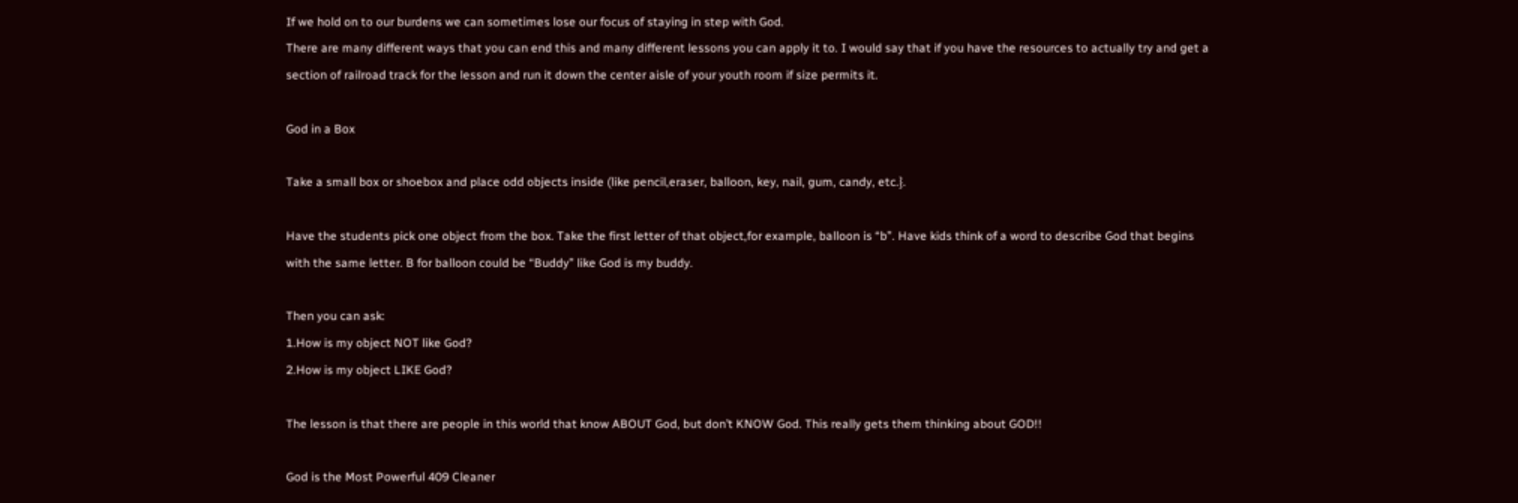If we hold on to our burdens we can sometimes lose our focus of staying in step with God.
There are many different ways that you can end this and many different lessons you can apply it to. I would say that if you have the resources to actually try and get a section of railroad track for the lesson and run it down the center aisle of your youth room if size permits it.

God in a Box

Take a small box or shoebox and place odd objects inside (like pencil,eraser, balloon, key, nail, gum, candy, etc.}.

Have the students pick one object from the box. Take the first letter of that object,for example, balloon is “b”. Have kids think of a word to describe God that begins with the same letter. B for balloon could be “Buddy” like God is my buddy.

Then you can ask:
1.How is my object NOT like God?
2.How is my object LIKE God?

The lesson is that there are people in this world that know ABOUT God, but don’t KNOW God. This really gets them thinking about GOD!!

God is the Most Powerful 409 Cleaner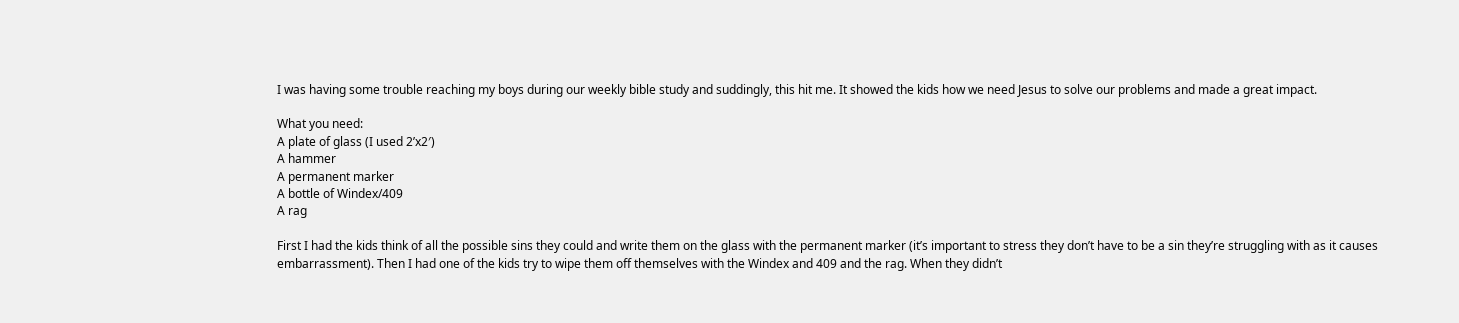I was having some trouble reaching my boys during our weekly bible study and suddingly, this hit me. It showed the kids how we need Jesus to solve our problems and made a great impact.

What you need:
A plate of glass (I used 2’x2′)
A hammer
A permanent marker
A bottle of Windex/409
A rag

First I had the kids think of all the possible sins they could and write them on the glass with the permanent marker (it’s important to stress they don’t have to be a sin they’re struggling with as it causes embarrassment). Then I had one of the kids try to wipe them off themselves with the Windex and 409 and the rag. When they didn’t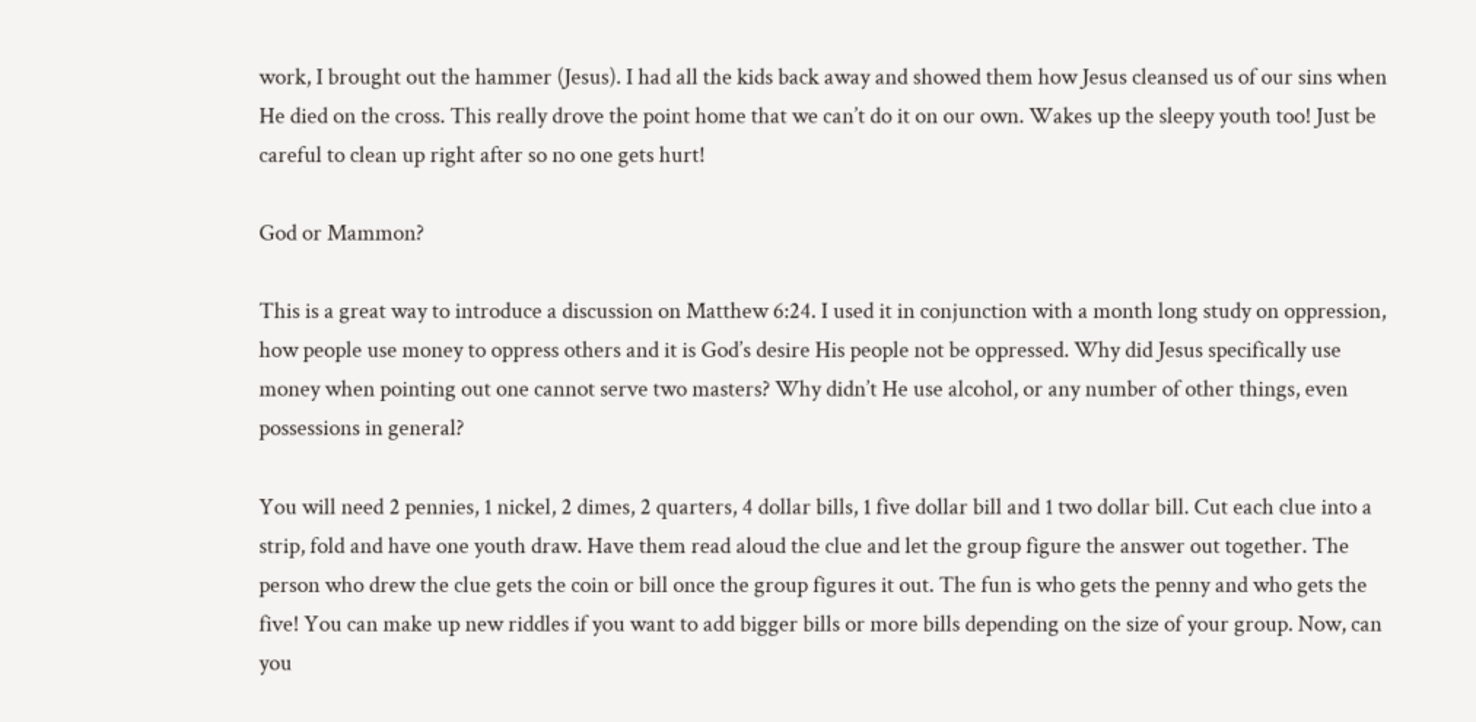work, I brought out the hammer (Jesus). I had all the kids back away and showed them how Jesus cleansed us of our sins when He died on the cross. This really drove the point home that we can’t do it on our own. Wakes up the sleepy youth too! Just be careful to clean up right after so no one gets hurt!

God or Mammon?

This is a great way to introduce a discussion on Matthew 6:24. I used it in conjunction with a month long study on oppression, how people use money to oppress others and it is God’s desire His people not be oppressed. Why did Jesus specifically use money when pointing out one cannot serve two masters? Why didn’t He use alcohol, or any number of other things, even possessions in general?

You will need 2 pennies, 1 nickel, 2 dimes, 2 quarters, 4 dollar bills, 1 five dollar bill and 1 two dollar bill. Cut each clue into a strip, fold and have one youth draw. Have them read aloud the clue and let the group figure the answer out together. The person who drew the clue gets the coin or bill once the group figures it out. The fun is who gets the penny and who gets the five! You can make up new riddles if you want to add bigger bills or more bills depending on the size of your group. Now, can you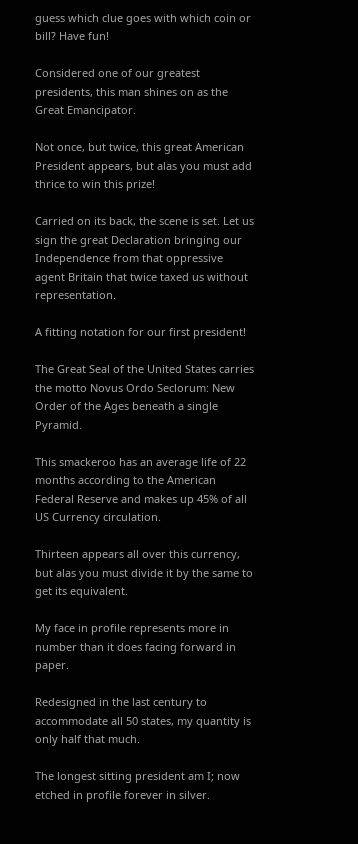guess which clue goes with which coin or bill? Have fun!

Considered one of our greatest presidents, this man shines on as the Great Emancipator.

Not once, but twice, this great American President appears, but alas you must add thrice to win this prize!

Carried on its back, the scene is set. Let us sign the great Declaration bringing our Independence from that oppressive agent Britain that twice taxed us without representation.

A fitting notation for our first president!

The Great Seal of the United States carries the motto Novus Ordo Seclorum: New Order of the Ages beneath a single Pyramid.

This smackeroo has an average life of 22 months according to the American Federal Reserve and makes up 45% of all US Currency circulation.

Thirteen appears all over this currency, but alas you must divide it by the same to get its equivalent.

My face in profile represents more in number than it does facing forward in paper.

Redesigned in the last century to accommodate all 50 states, my quantity is only half that much.

The longest sitting president am I; now etched in profile forever in silver.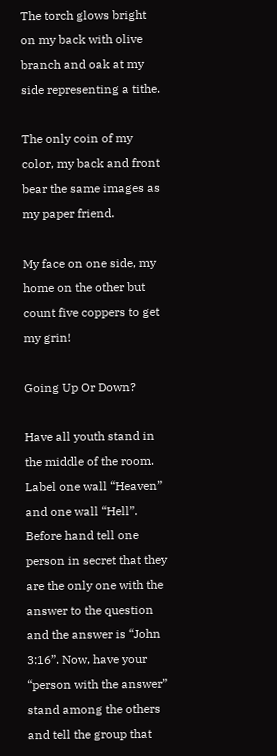The torch glows bright on my back with olive branch and oak at my side representing a tithe.

The only coin of my color, my back and front bear the same images as my paper friend.

My face on one side, my home on the other but count five coppers to get my grin!

Going Up Or Down?

Have all youth stand in the middle of the room. Label one wall “Heaven” and one wall “Hell”. Before hand tell one person in secret that they are the only one with the answer to the question and the answer is “John 3:16”. Now, have your “person with the answer” stand among the others and tell the group that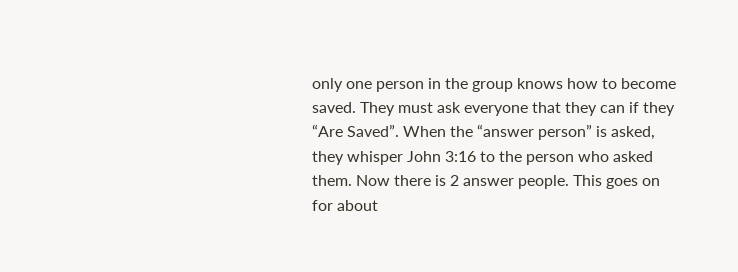only one person in the group knows how to become saved. They must ask everyone that they can if they “Are Saved”. When the “answer person” is asked, they whisper John 3:16 to the person who asked them. Now there is 2 answer people. This goes on for about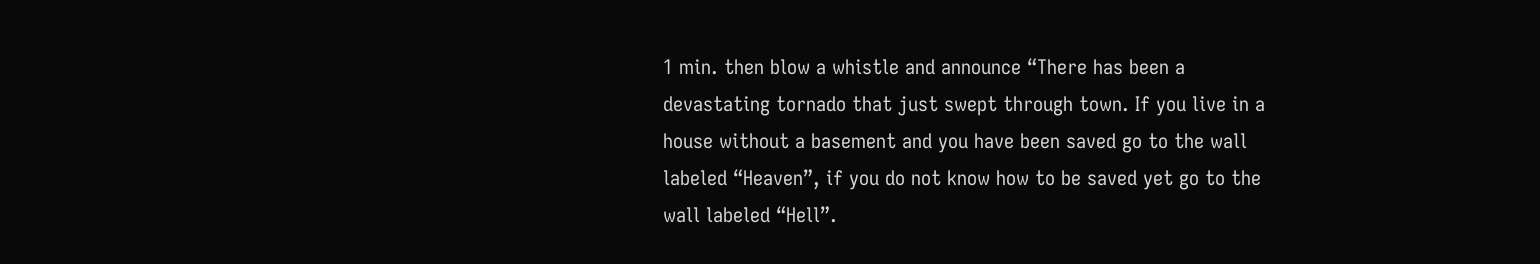1 min. then blow a whistle and announce “There has been a devastating tornado that just swept through town. If you live in a house without a basement and you have been saved go to the wall labeled “Heaven”, if you do not know how to be saved yet go to the wall labeled “Hell”.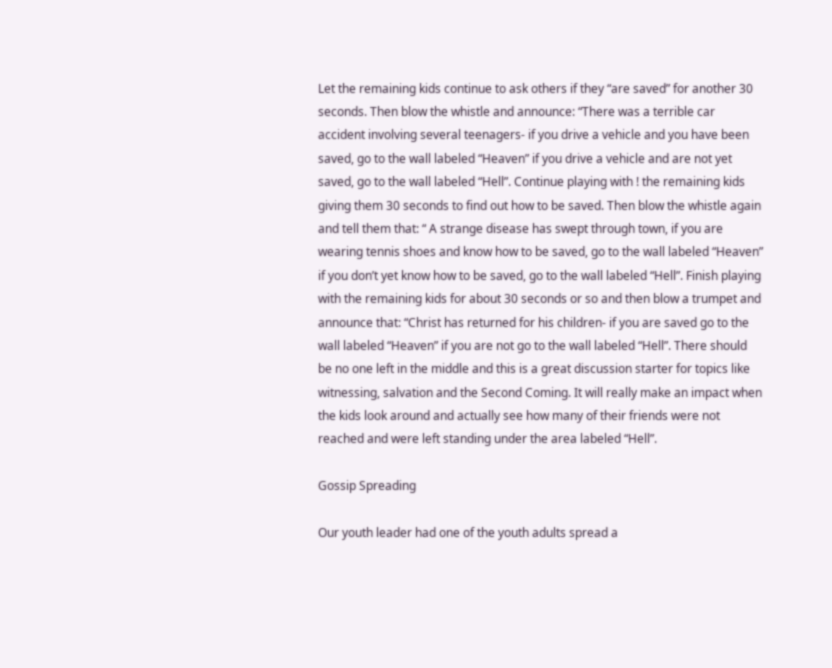Let the remaining kids continue to ask others if they “are saved” for another 30 seconds. Then blow the whistle and announce: “There was a terrible car accident involving several teenagers- if you drive a vehicle and you have been saved, go to the wall labeled “Heaven” if you drive a vehicle and are not yet saved, go to the wall labeled “Hell”. Continue playing with ! the remaining kids giving them 30 seconds to find out how to be saved. Then blow the whistle again and tell them that: “ A strange disease has swept through town, if you are wearing tennis shoes and know how to be saved, go to the wall labeled “Heaven” if you don’t yet know how to be saved, go to the wall labeled “Hell”. Finish playing with the remaining kids for about 30 seconds or so and then blow a trumpet and announce that: “Christ has returned for his children- if you are saved go to the wall labeled “Heaven” if you are not go to the wall labeled “Hell”. There should be no one left in the middle and this is a great discussion starter for topics like witnessing, salvation and the Second Coming. It will really make an impact when the kids look around and actually see how many of their friends were not reached and were left standing under the area labeled “Hell”.

Gossip Spreading

Our youth leader had one of the youth adults spread a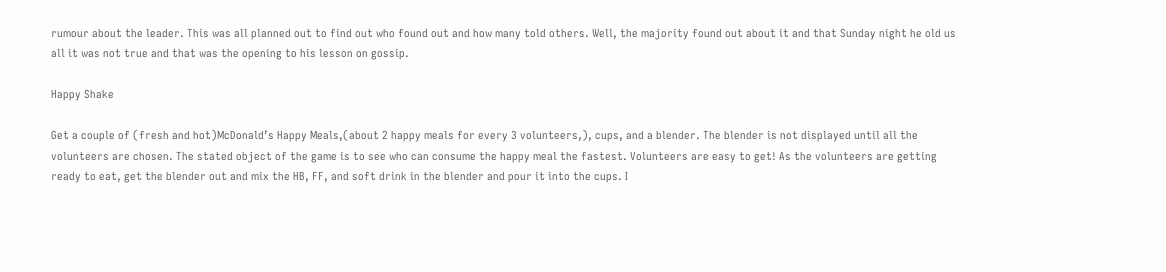rumour about the leader. This was all planned out to find out who found out and how many told others. Well, the majority found out about it and that Sunday night he old us all it was not true and that was the opening to his lesson on gossip.

Happy Shake

Get a couple of (fresh and hot)McDonald’s Happy Meals,(about 2 happy meals for every 3 volunteers,), cups, and a blender. The blender is not displayed until all the volunteers are chosen. The stated object of the game is to see who can consume the happy meal the fastest. Volunteers are easy to get! As the volunteers are getting ready to eat, get the blender out and mix the HB, FF, and soft drink in the blender and pour it into the cups. I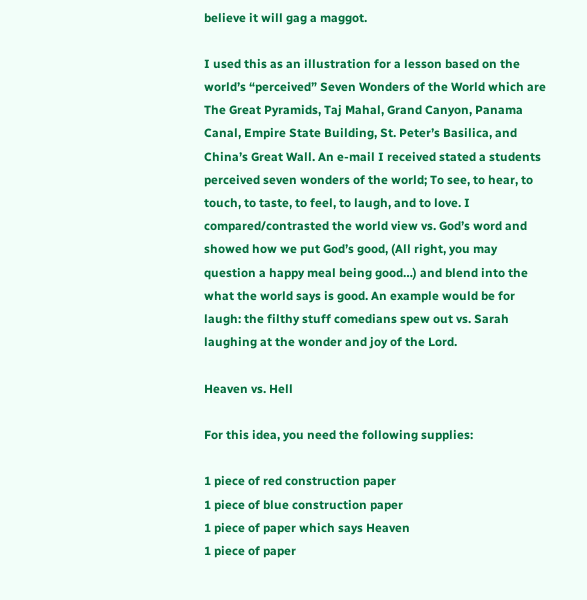believe it will gag a maggot.

I used this as an illustration for a lesson based on the world’s “perceived” Seven Wonders of the World which are The Great Pyramids, Taj Mahal, Grand Canyon, Panama Canal, Empire State Building, St. Peter’s Basilica, and China’s Great Wall. An e-mail I received stated a students perceived seven wonders of the world; To see, to hear, to touch, to taste, to feel, to laugh, and to love. I compared/contrasted the world view vs. God’s word and showed how we put God’s good, (All right, you may question a happy meal being good…) and blend into the what the world says is good. An example would be for laugh: the filthy stuff comedians spew out vs. Sarah laughing at the wonder and joy of the Lord.

Heaven vs. Hell

For this idea, you need the following supplies:

1 piece of red construction paper
1 piece of blue construction paper
1 piece of paper which says Heaven
1 piece of paper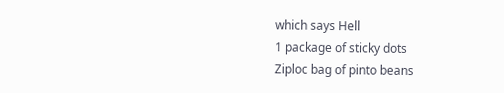which says Hell
1 package of sticky dots
Ziploc bag of pinto beans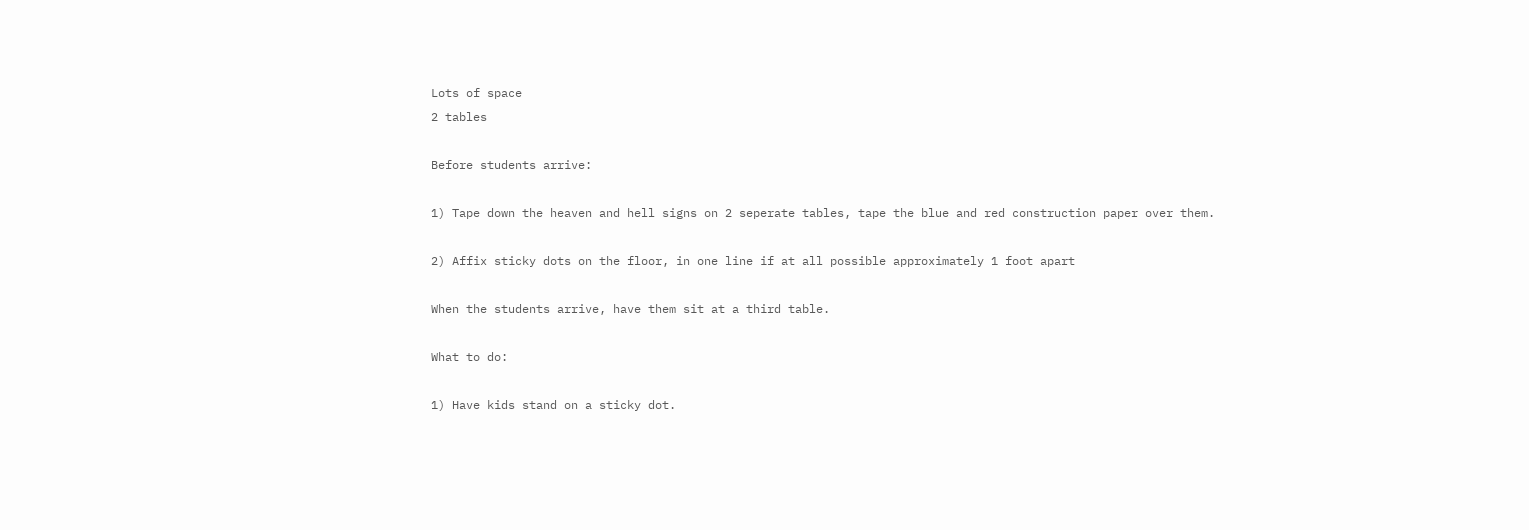Lots of space
2 tables

Before students arrive:

1) Tape down the heaven and hell signs on 2 seperate tables, tape the blue and red construction paper over them.

2) Affix sticky dots on the floor, in one line if at all possible approximately 1 foot apart

When the students arrive, have them sit at a third table.

What to do:

1) Have kids stand on a sticky dot.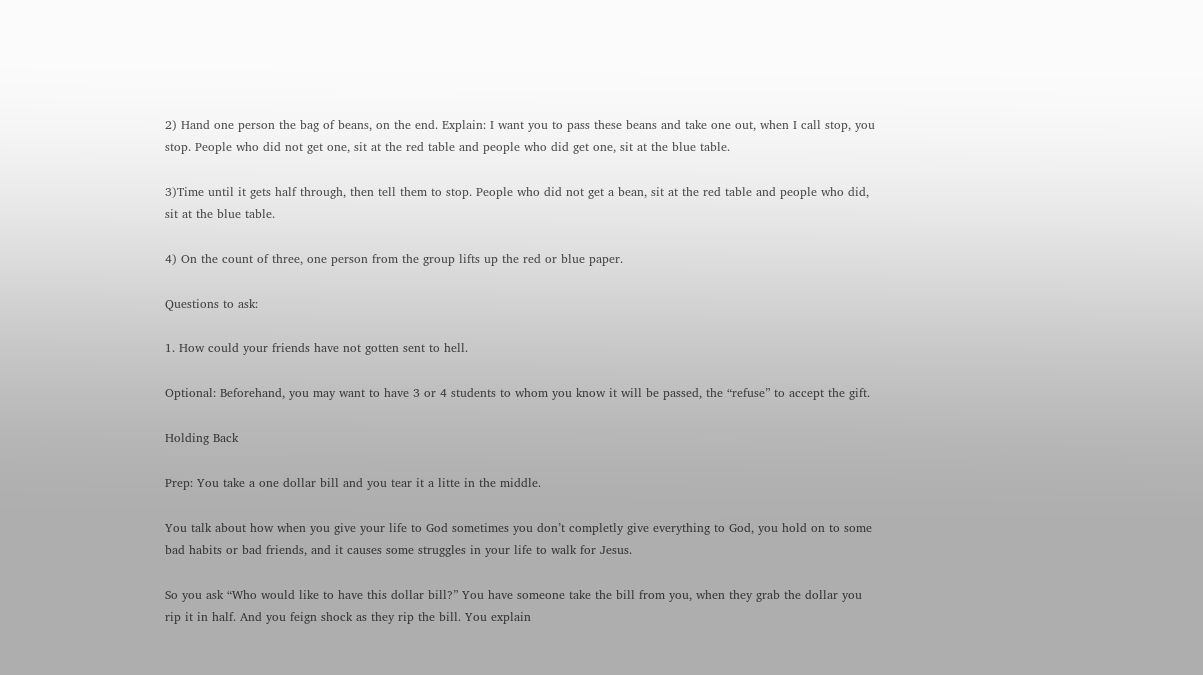2) Hand one person the bag of beans, on the end. Explain: I want you to pass these beans and take one out, when I call stop, you stop. People who did not get one, sit at the red table and people who did get one, sit at the blue table.

3)Time until it gets half through, then tell them to stop. People who did not get a bean, sit at the red table and people who did, sit at the blue table.

4) On the count of three, one person from the group lifts up the red or blue paper.

Questions to ask:

1. How could your friends have not gotten sent to hell.

Optional: Beforehand, you may want to have 3 or 4 students to whom you know it will be passed, the “refuse” to accept the gift.

Holding Back

Prep: You take a one dollar bill and you tear it a litte in the middle.

You talk about how when you give your life to God sometimes you don’t completly give everything to God, you hold on to some bad habits or bad friends, and it causes some struggles in your life to walk for Jesus.

So you ask “Who would like to have this dollar bill?” You have someone take the bill from you, when they grab the dollar you rip it in half. And you feign shock as they rip the bill. You explain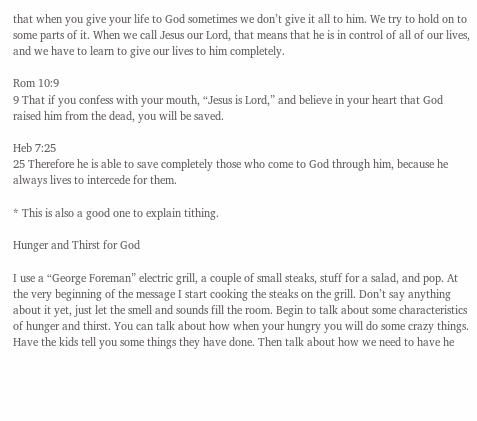that when you give your life to God sometimes we don’t give it all to him. We try to hold on to some parts of it. When we call Jesus our Lord, that means that he is in control of all of our lives, and we have to learn to give our lives to him completely.

Rom 10:9
9 That if you confess with your mouth, “Jesus is Lord,” and believe in your heart that God raised him from the dead, you will be saved.

Heb 7:25
25 Therefore he is able to save completely those who come to God through him, because he always lives to intercede for them.

* This is also a good one to explain tithing.

Hunger and Thirst for God

I use a “George Foreman” electric grill, a couple of small steaks, stuff for a salad, and pop. At the very beginning of the message I start cooking the steaks on the grill. Don’t say anything about it yet, just let the smell and sounds fill the room. Begin to talk about some characteristics of hunger and thirst. You can talk about how when your hungry you will do some crazy things. Have the kids tell you some things they have done. Then talk about how we need to have he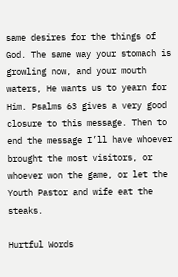same desires for the things of God. The same way your stomach is growling now, and your mouth waters, He wants us to yearn for Him. Psalms 63 gives a very good closure to this message. Then to end the message I’ll have whoever brought the most visitors, or whoever won the game, or let the Youth Pastor and wife eat the steaks.

Hurtful Words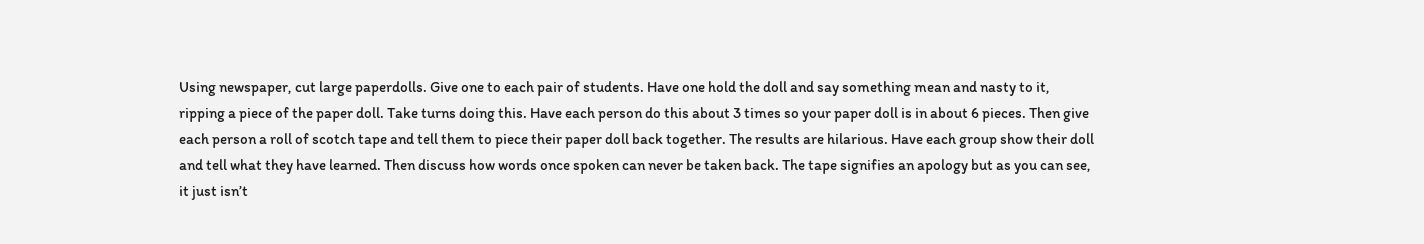Using newspaper, cut large paperdolls. Give one to each pair of students. Have one hold the doll and say something mean and nasty to it, ripping a piece of the paper doll. Take turns doing this. Have each person do this about 3 times so your paper doll is in about 6 pieces. Then give each person a roll of scotch tape and tell them to piece their paper doll back together. The results are hilarious. Have each group show their doll and tell what they have learned. Then discuss how words once spoken can never be taken back. The tape signifies an apology but as you can see, it just isn’t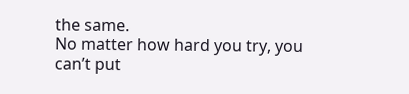the same.
No matter how hard you try, you can’t put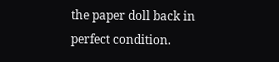the paper doll back in perfect condition.